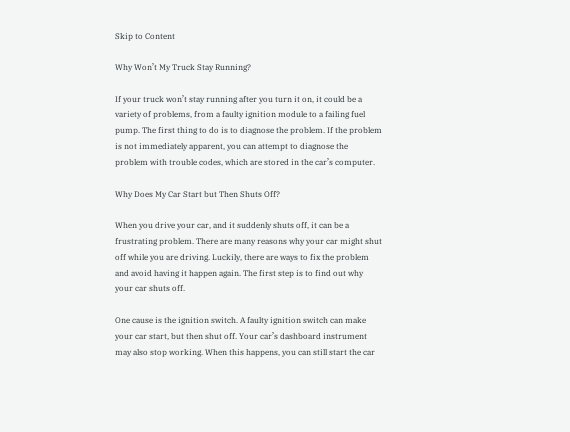Skip to Content

Why Won’t My Truck Stay Running?

If your truck won’t stay running after you turn it on, it could be a variety of problems, from a faulty ignition module to a failing fuel pump. The first thing to do is to diagnose the problem. If the problem is not immediately apparent, you can attempt to diagnose the problem with trouble codes, which are stored in the car’s computer.

Why Does My Car Start but Then Shuts Off?

When you drive your car, and it suddenly shuts off, it can be a frustrating problem. There are many reasons why your car might shut off while you are driving. Luckily, there are ways to fix the problem and avoid having it happen again. The first step is to find out why your car shuts off.

One cause is the ignition switch. A faulty ignition switch can make your car start, but then shut off. Your car’s dashboard instrument may also stop working. When this happens, you can still start the car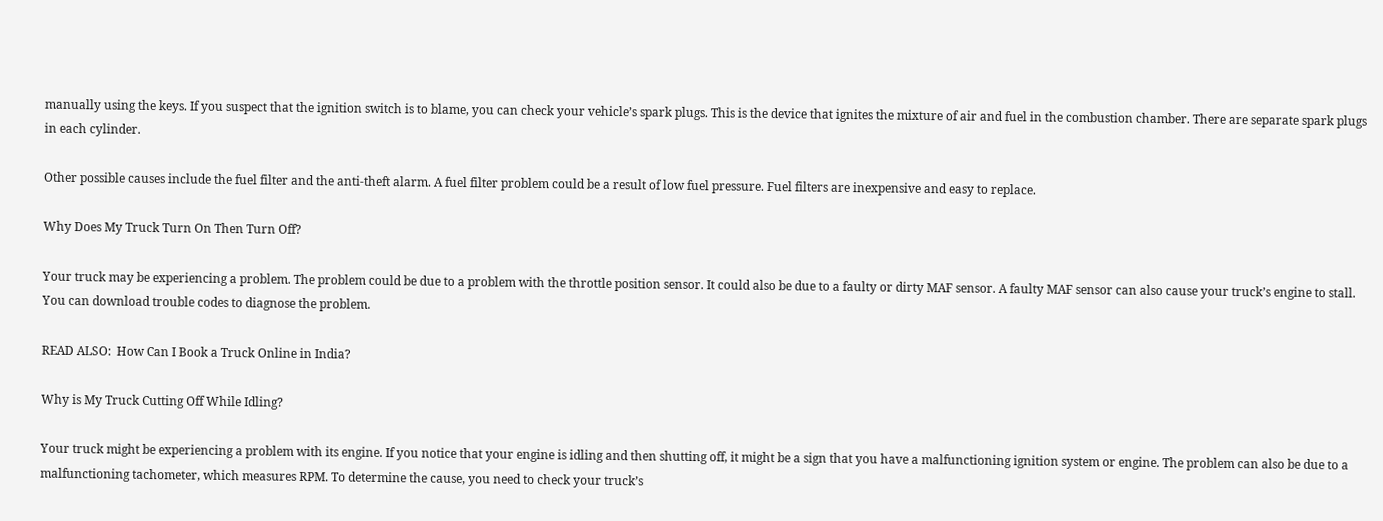manually using the keys. If you suspect that the ignition switch is to blame, you can check your vehicle’s spark plugs. This is the device that ignites the mixture of air and fuel in the combustion chamber. There are separate spark plugs in each cylinder.

Other possible causes include the fuel filter and the anti-theft alarm. A fuel filter problem could be a result of low fuel pressure. Fuel filters are inexpensive and easy to replace.

Why Does My Truck Turn On Then Turn Off?

Your truck may be experiencing a problem. The problem could be due to a problem with the throttle position sensor. It could also be due to a faulty or dirty MAF sensor. A faulty MAF sensor can also cause your truck’s engine to stall. You can download trouble codes to diagnose the problem.

READ ALSO:  How Can I Book a Truck Online in India?

Why is My Truck Cutting Off While Idling?

Your truck might be experiencing a problem with its engine. If you notice that your engine is idling and then shutting off, it might be a sign that you have a malfunctioning ignition system or engine. The problem can also be due to a malfunctioning tachometer, which measures RPM. To determine the cause, you need to check your truck’s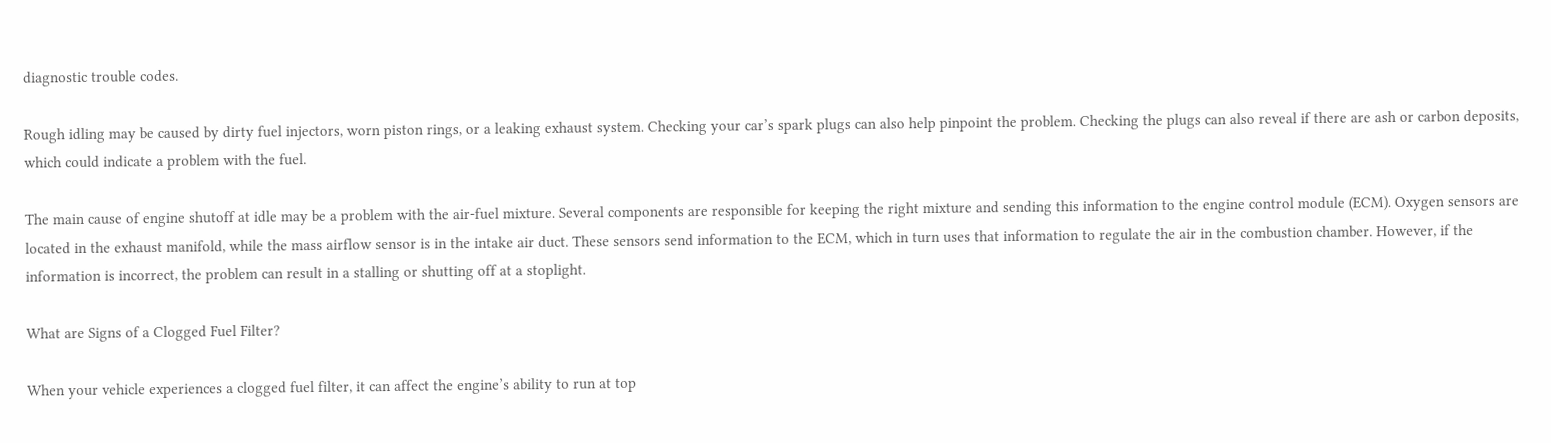diagnostic trouble codes.

Rough idling may be caused by dirty fuel injectors, worn piston rings, or a leaking exhaust system. Checking your car’s spark plugs can also help pinpoint the problem. Checking the plugs can also reveal if there are ash or carbon deposits, which could indicate a problem with the fuel.

The main cause of engine shutoff at idle may be a problem with the air-fuel mixture. Several components are responsible for keeping the right mixture and sending this information to the engine control module (ECM). Oxygen sensors are located in the exhaust manifold, while the mass airflow sensor is in the intake air duct. These sensors send information to the ECM, which in turn uses that information to regulate the air in the combustion chamber. However, if the information is incorrect, the problem can result in a stalling or shutting off at a stoplight.

What are Signs of a Clogged Fuel Filter?

When your vehicle experiences a clogged fuel filter, it can affect the engine’s ability to run at top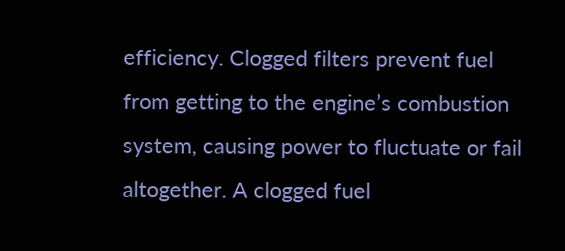efficiency. Clogged filters prevent fuel from getting to the engine’s combustion system, causing power to fluctuate or fail altogether. A clogged fuel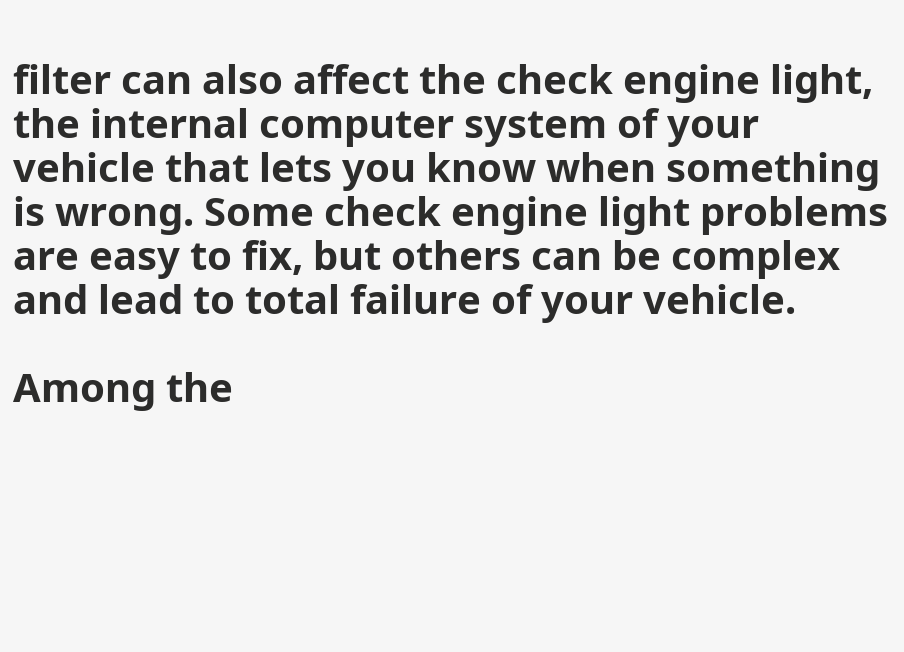filter can also affect the check engine light, the internal computer system of your vehicle that lets you know when something is wrong. Some check engine light problems are easy to fix, but others can be complex and lead to total failure of your vehicle.

Among the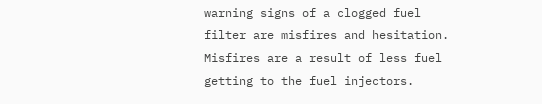warning signs of a clogged fuel filter are misfires and hesitation. Misfires are a result of less fuel getting to the fuel injectors.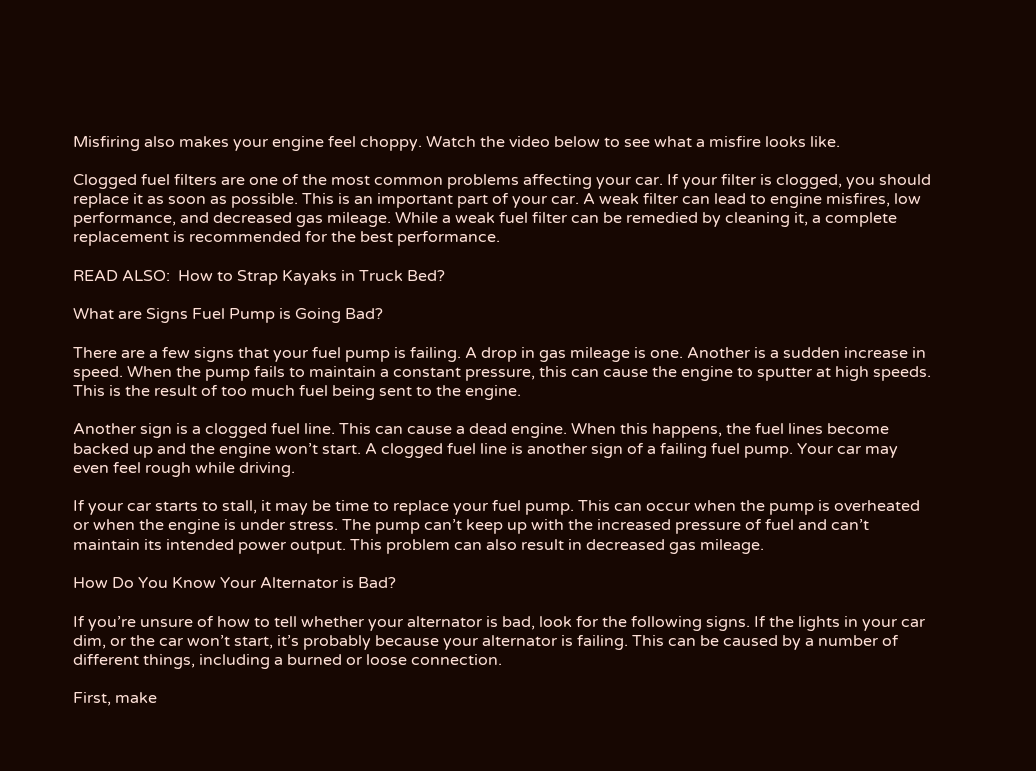Misfiring also makes your engine feel choppy. Watch the video below to see what a misfire looks like.

Clogged fuel filters are one of the most common problems affecting your car. If your filter is clogged, you should replace it as soon as possible. This is an important part of your car. A weak filter can lead to engine misfires, low performance, and decreased gas mileage. While a weak fuel filter can be remedied by cleaning it, a complete replacement is recommended for the best performance.

READ ALSO:  How to Strap Kayaks in Truck Bed?

What are Signs Fuel Pump is Going Bad?

There are a few signs that your fuel pump is failing. A drop in gas mileage is one. Another is a sudden increase in speed. When the pump fails to maintain a constant pressure, this can cause the engine to sputter at high speeds. This is the result of too much fuel being sent to the engine.

Another sign is a clogged fuel line. This can cause a dead engine. When this happens, the fuel lines become backed up and the engine won’t start. A clogged fuel line is another sign of a failing fuel pump. Your car may even feel rough while driving.

If your car starts to stall, it may be time to replace your fuel pump. This can occur when the pump is overheated or when the engine is under stress. The pump can’t keep up with the increased pressure of fuel and can’t maintain its intended power output. This problem can also result in decreased gas mileage.

How Do You Know Your Alternator is Bad?

If you’re unsure of how to tell whether your alternator is bad, look for the following signs. If the lights in your car dim, or the car won’t start, it’s probably because your alternator is failing. This can be caused by a number of different things, including a burned or loose connection.

First, make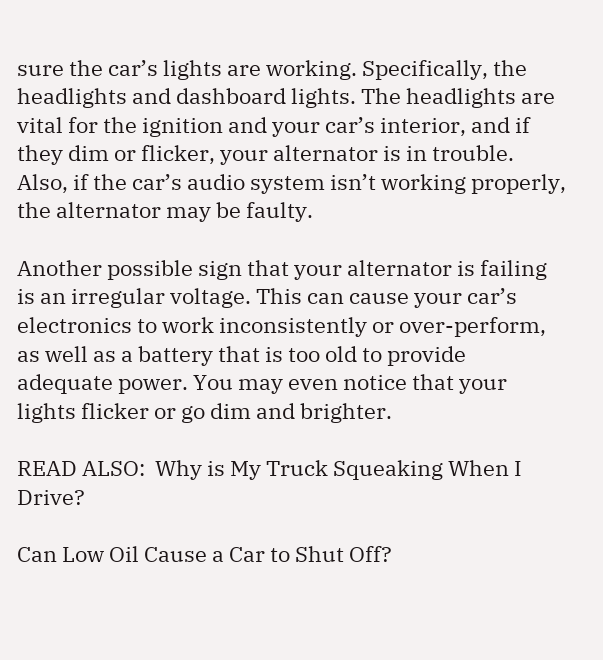sure the car’s lights are working. Specifically, the headlights and dashboard lights. The headlights are vital for the ignition and your car’s interior, and if they dim or flicker, your alternator is in trouble. Also, if the car’s audio system isn’t working properly, the alternator may be faulty.

Another possible sign that your alternator is failing is an irregular voltage. This can cause your car’s electronics to work inconsistently or over-perform, as well as a battery that is too old to provide adequate power. You may even notice that your lights flicker or go dim and brighter.

READ ALSO:  Why is My Truck Squeaking When I Drive?

Can Low Oil Cause a Car to Shut Off?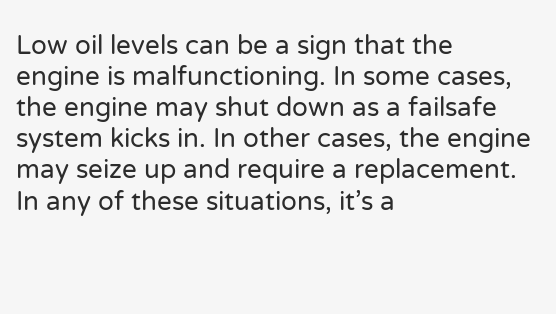Low oil levels can be a sign that the engine is malfunctioning. In some cases, the engine may shut down as a failsafe system kicks in. In other cases, the engine may seize up and require a replacement. In any of these situations, it’s a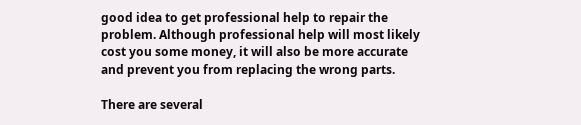good idea to get professional help to repair the problem. Although professional help will most likely cost you some money, it will also be more accurate and prevent you from replacing the wrong parts.

There are several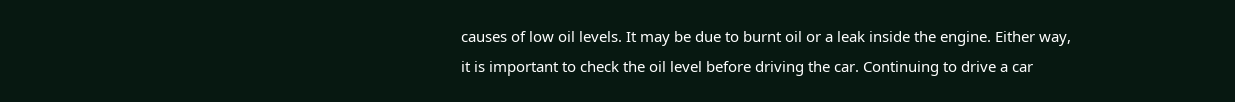causes of low oil levels. It may be due to burnt oil or a leak inside the engine. Either way, it is important to check the oil level before driving the car. Continuing to drive a car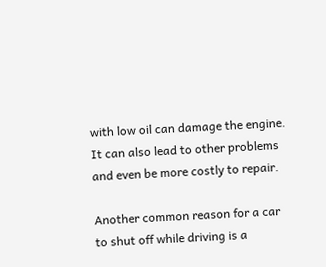with low oil can damage the engine. It can also lead to other problems and even be more costly to repair.

Another common reason for a car to shut off while driving is a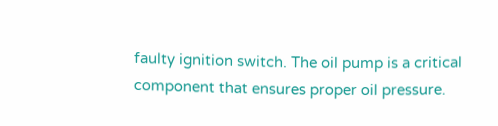faulty ignition switch. The oil pump is a critical component that ensures proper oil pressure.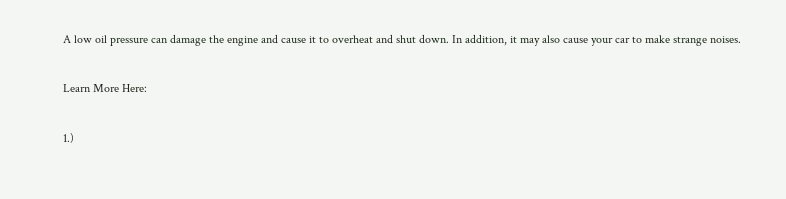A low oil pressure can damage the engine and cause it to overheat and shut down. In addition, it may also cause your car to make strange noises.

Learn More Here:

1.)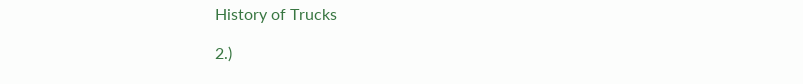History of Trucks

2.)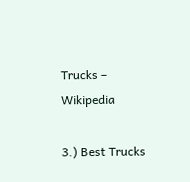Trucks – Wikipedia

3.) Best Trucks